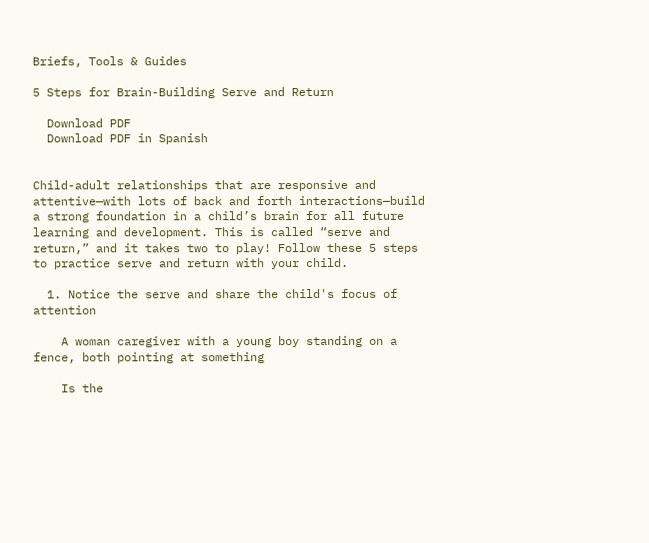Briefs, Tools & Guides

5 Steps for Brain-Building Serve and Return

  Download PDF
  Download PDF in Spanish


Child-adult relationships that are responsive and attentive—with lots of back and forth interactions—build a strong foundation in a child’s brain for all future learning and development. This is called “serve and return,” and it takes two to play! Follow these 5 steps to practice serve and return with your child.

  1. Notice the serve and share the child's focus of attention

    A woman caregiver with a young boy standing on a fence, both pointing at something

    Is the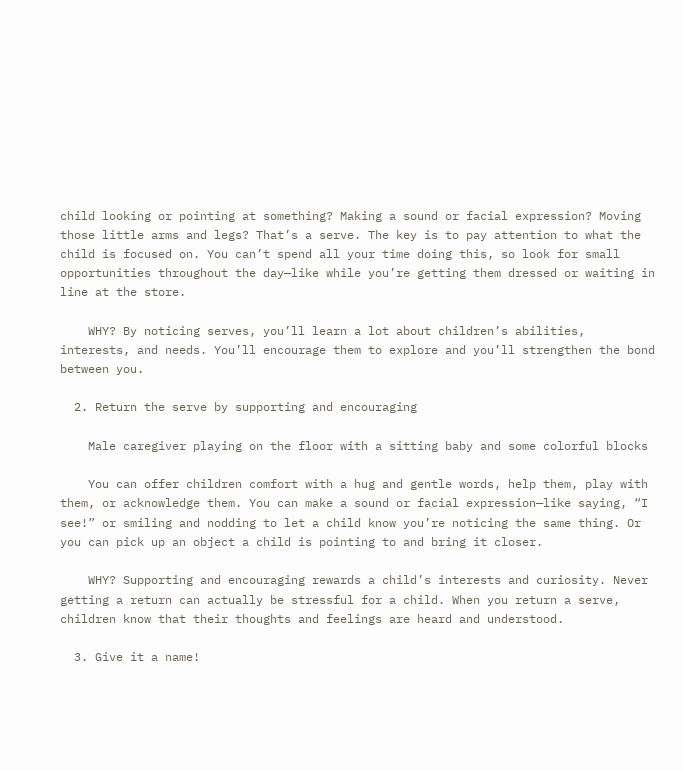child looking or pointing at something? Making a sound or facial expression? Moving those little arms and legs? That’s a serve. The key is to pay attention to what the child is focused on. You can’t spend all your time doing this, so look for small opportunities throughout the day—like while you’re getting them dressed or waiting in line at the store.

    WHY? By noticing serves, you’ll learn a lot about children’s abilities, interests, and needs. You’ll encourage them to explore and you’ll strengthen the bond between you.

  2. Return the serve by supporting and encouraging

    Male caregiver playing on the floor with a sitting baby and some colorful blocks

    You can offer children comfort with a hug and gentle words, help them, play with them, or acknowledge them. You can make a sound or facial expression—like saying, “I see!” or smiling and nodding to let a child know you’re noticing the same thing. Or you can pick up an object a child is pointing to and bring it closer.

    WHY? Supporting and encouraging rewards a child’s interests and curiosity. Never getting a return can actually be stressful for a child. When you return a serve, children know that their thoughts and feelings are heard and understood.

  3. Give it a name!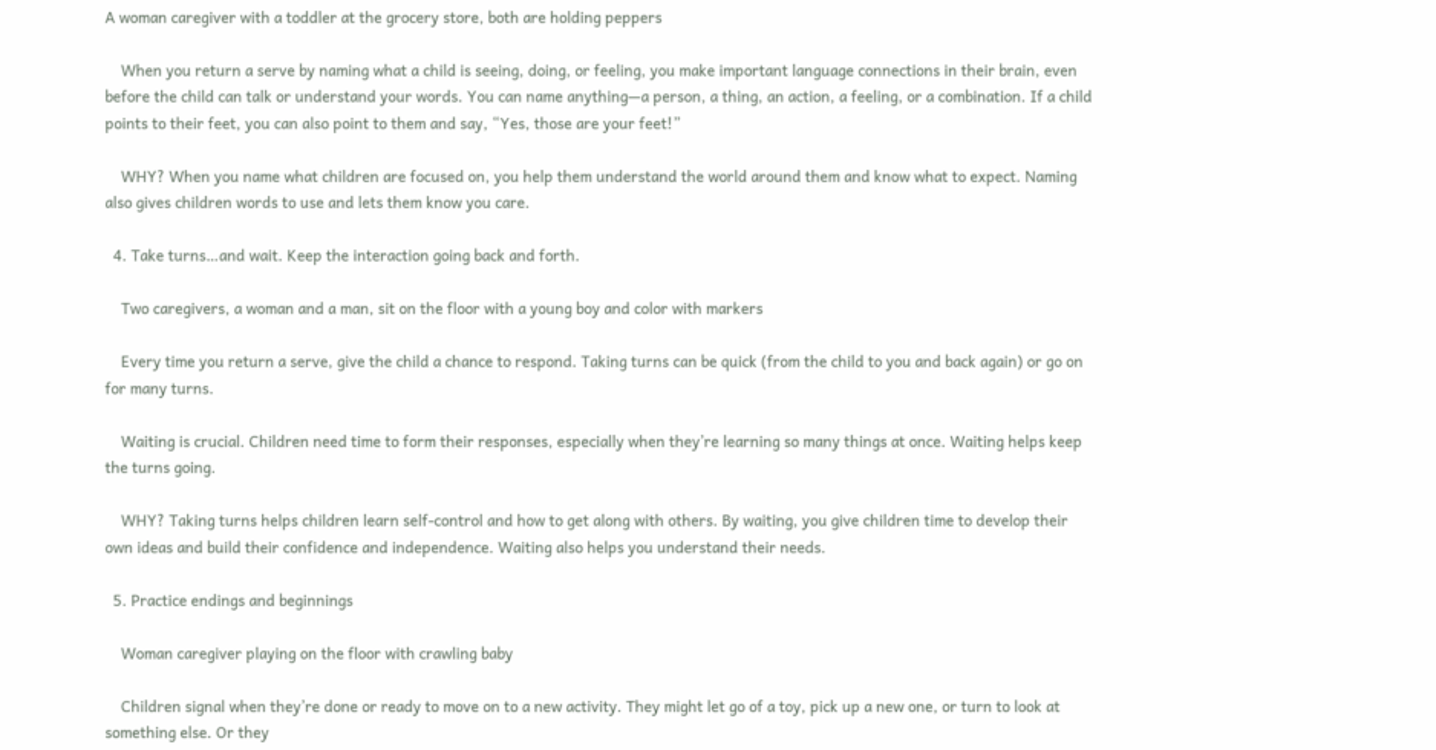A woman caregiver with a toddler at the grocery store, both are holding peppers

    When you return a serve by naming what a child is seeing, doing, or feeling, you make important language connections in their brain, even before the child can talk or understand your words. You can name anything—a person, a thing, an action, a feeling, or a combination. If a child points to their feet, you can also point to them and say, “Yes, those are your feet!”

    WHY? When you name what children are focused on, you help them understand the world around them and know what to expect. Naming also gives children words to use and lets them know you care.

  4. Take turns…and wait. Keep the interaction going back and forth.

    Two caregivers, a woman and a man, sit on the floor with a young boy and color with markers

    Every time you return a serve, give the child a chance to respond. Taking turns can be quick (from the child to you and back again) or go on for many turns.

    Waiting is crucial. Children need time to form their responses, especially when they’re learning so many things at once. Waiting helps keep the turns going.

    WHY? Taking turns helps children learn self-control and how to get along with others. By waiting, you give children time to develop their own ideas and build their confidence and independence. Waiting also helps you understand their needs.

  5. Practice endings and beginnings

    Woman caregiver playing on the floor with crawling baby

    Children signal when they’re done or ready to move on to a new activity. They might let go of a toy, pick up a new one, or turn to look at something else. Or they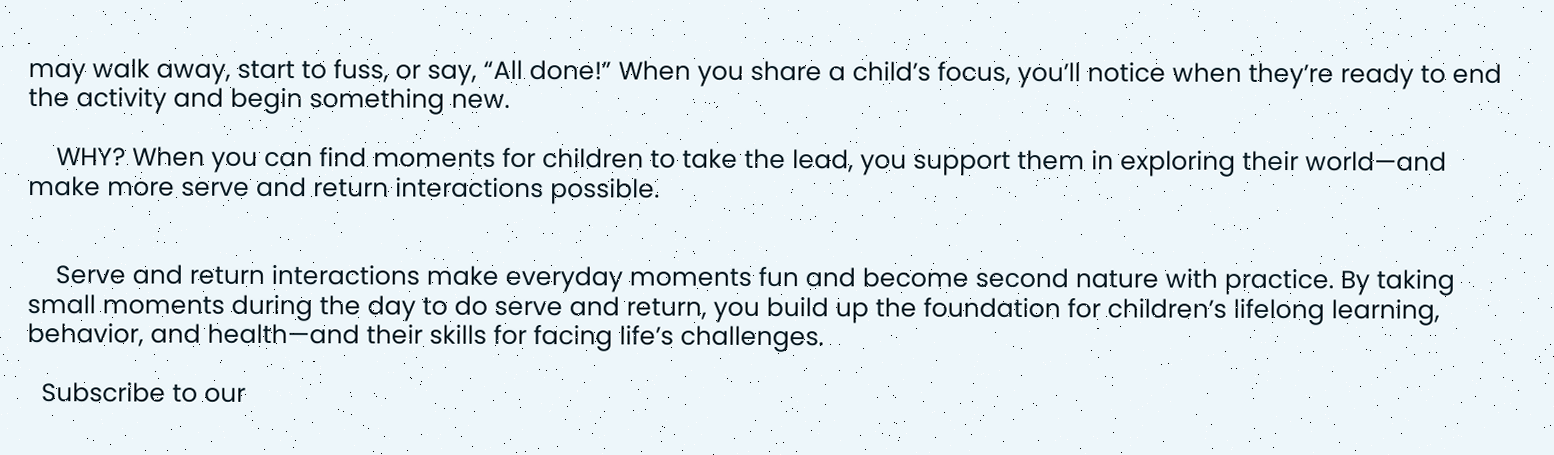may walk away, start to fuss, or say, “All done!” When you share a child’s focus, you’ll notice when they’re ready to end the activity and begin something new.

    WHY? When you can find moments for children to take the lead, you support them in exploring their world—and make more serve and return interactions possible.


    Serve and return interactions make everyday moments fun and become second nature with practice. By taking small moments during the day to do serve and return, you build up the foundation for children’s lifelong learning, behavior, and health—and their skills for facing life’s challenges.

  Subscribe to our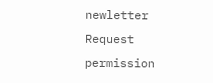newletter   Request permission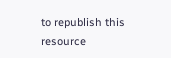to republish this resource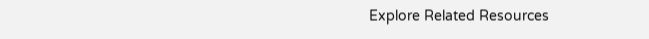Explore Related Resources